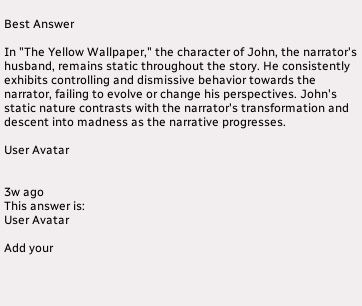Best Answer

In "The Yellow Wallpaper," the character of John, the narrator's husband, remains static throughout the story. He consistently exhibits controlling and dismissive behavior towards the narrator, failing to evolve or change his perspectives. John's static nature contrasts with the narrator's transformation and descent into madness as the narrative progresses.

User Avatar


3w ago
This answer is:
User Avatar

Add your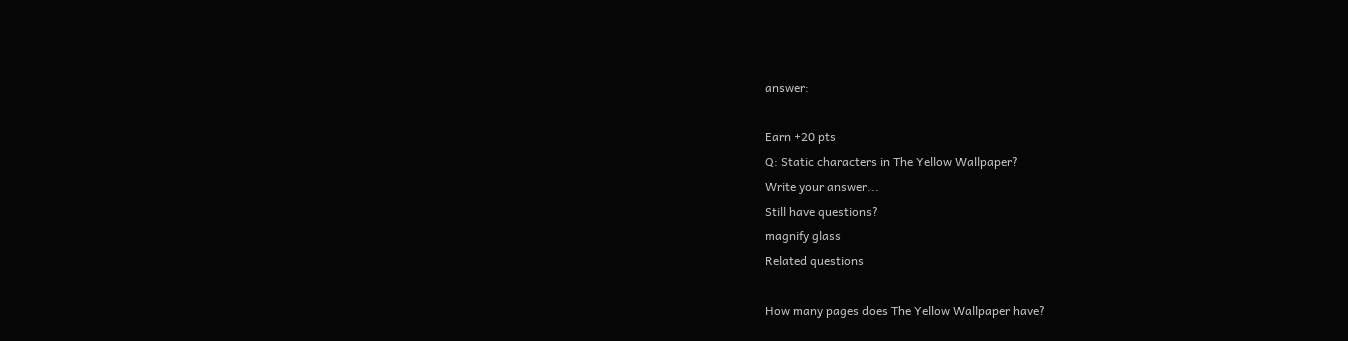answer:

Earn +20 pts
Q: Static characters in The Yellow Wallpaper?
Write your answer...
Still have questions?
magnify glass
Related questions

How many pages does The Yellow Wallpaper have?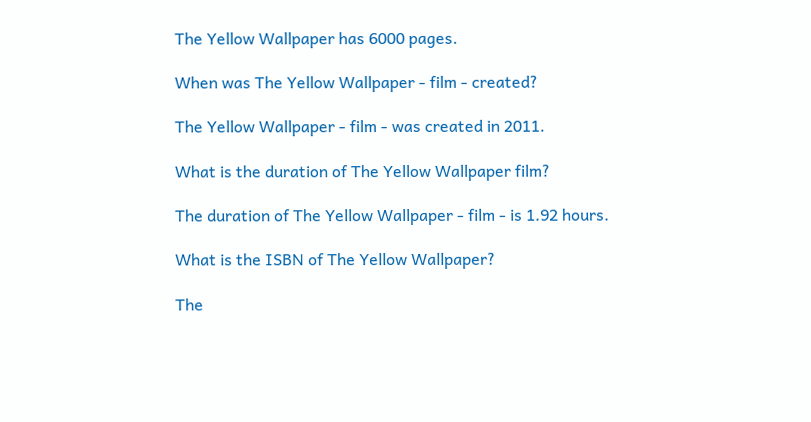The Yellow Wallpaper has 6000 pages.

When was The Yellow Wallpaper - film - created?

The Yellow Wallpaper - film - was created in 2011.

What is the duration of The Yellow Wallpaper film?

The duration of The Yellow Wallpaper - film - is 1.92 hours.

What is the ISBN of The Yellow Wallpaper?

The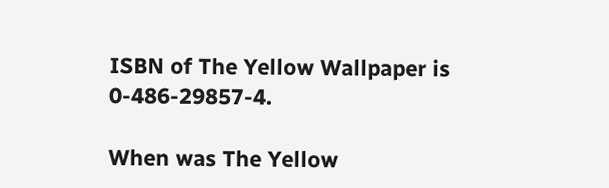ISBN of The Yellow Wallpaper is 0-486-29857-4.

When was The Yellow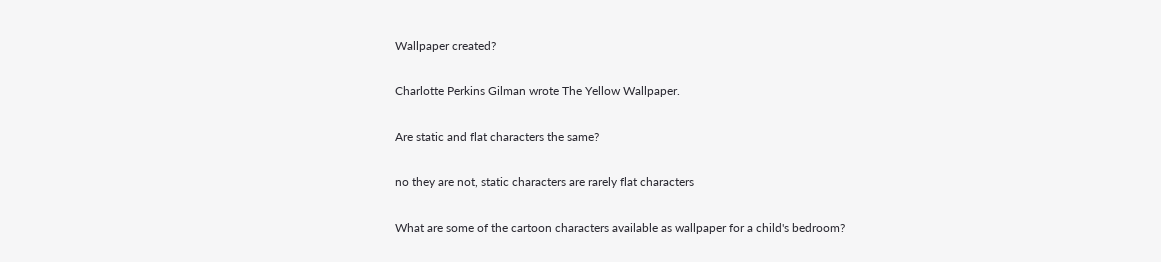Wallpaper created?

Charlotte Perkins Gilman wrote The Yellow Wallpaper.

Are static and flat characters the same?

no they are not, static characters are rarely flat characters

What are some of the cartoon characters available as wallpaper for a child's bedroom?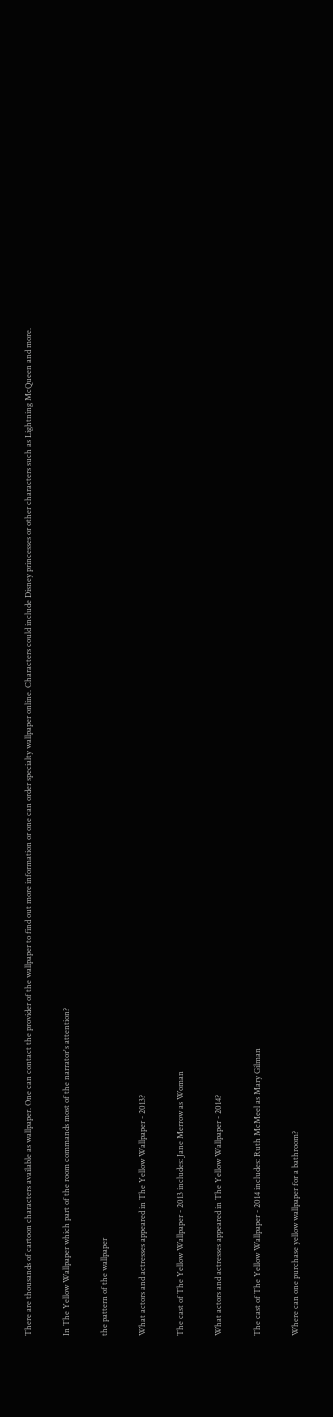There are thousands of cartoon characters available as wallpaper. One can contact the provider of the wallpaper to find out more information or one can order specialty wallpaper online. Characters could include Disney princesses or other characters such as Lightning McQueen and more.

In The Yellow Wallpaper which part of the room commands most of the narrator's attention?

the pattern of the wallpaper

What actors and actresses appeared in The Yellow Wallpaper - 2013?

The cast of The Yellow Wallpaper - 2013 includes: Jane Merrow as Woman

What actors and actresses appeared in The Yellow Wallpaper - 2014?

The cast of The Yellow Wallpaper - 2014 includes: Ruth McMeel as Mary Gilman

Where can one purchase yellow wallpaper for a bathroom?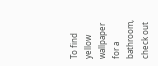To find yellow wallpaper for a bathroom, check out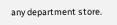any department store.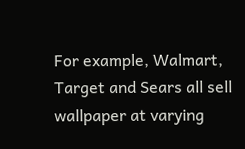For example, Walmart, Target and Sears all sell wallpaper at varying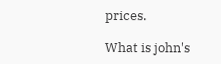prices.

What is john's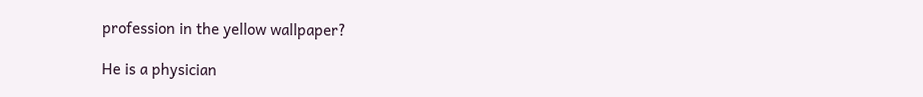profession in the yellow wallpaper?

He is a physician